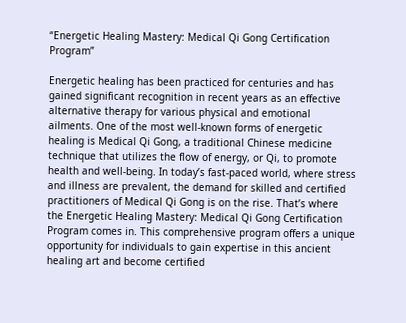“Energetic Healing Mastery: Medical Qi Gong Certification Program”

Energetic healing has been practiced for centuries and has gained significant recognition in recent years as an effective alternative therapy for various physical and emotional ailments. One of the most well-known forms of energetic healing is Medical Qi Gong, a traditional Chinese medicine technique that utilizes the flow of energy, or Qi, to promote health and well-being. In today’s fast-paced world, where stress and illness are prevalent, the demand for skilled and certified practitioners of Medical Qi Gong is on the rise. That’s where the Energetic Healing Mastery: Medical Qi Gong Certification Program comes in. This comprehensive program offers a unique opportunity for individuals to gain expertise in this ancient healing art and become certified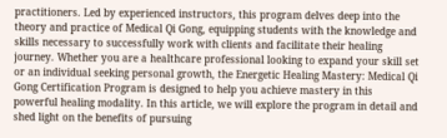practitioners. Led by experienced instructors, this program delves deep into the theory and practice of Medical Qi Gong, equipping students with the knowledge and skills necessary to successfully work with clients and facilitate their healing journey. Whether you are a healthcare professional looking to expand your skill set or an individual seeking personal growth, the Energetic Healing Mastery: Medical Qi Gong Certification Program is designed to help you achieve mastery in this powerful healing modality. In this article, we will explore the program in detail and shed light on the benefits of pursuing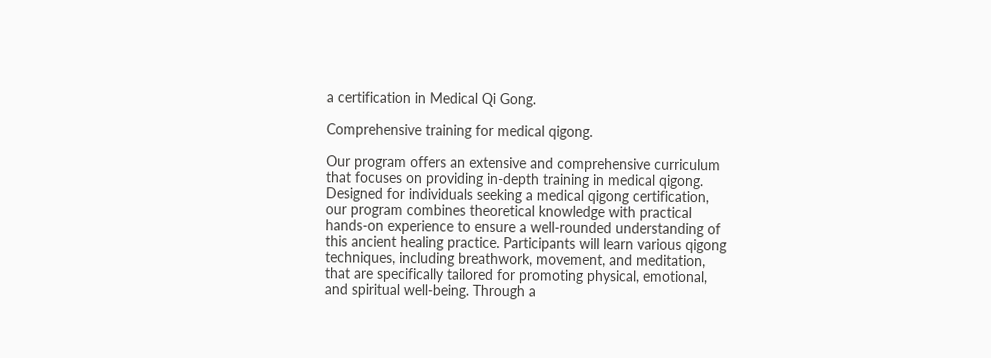a certification in Medical Qi Gong.

Comprehensive training for medical qigong.

Our program offers an extensive and comprehensive curriculum that focuses on providing in-depth training in medical qigong. Designed for individuals seeking a medical qigong certification, our program combines theoretical knowledge with practical hands-on experience to ensure a well-rounded understanding of this ancient healing practice. Participants will learn various qigong techniques, including breathwork, movement, and meditation, that are specifically tailored for promoting physical, emotional, and spiritual well-being. Through a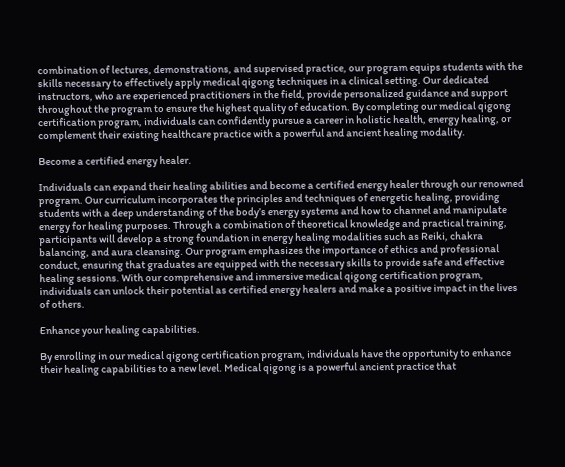combination of lectures, demonstrations, and supervised practice, our program equips students with the skills necessary to effectively apply medical qigong techniques in a clinical setting. Our dedicated instructors, who are experienced practitioners in the field, provide personalized guidance and support throughout the program to ensure the highest quality of education. By completing our medical qigong certification program, individuals can confidently pursue a career in holistic health, energy healing, or complement their existing healthcare practice with a powerful and ancient healing modality.

Become a certified energy healer.

Individuals can expand their healing abilities and become a certified energy healer through our renowned program. Our curriculum incorporates the principles and techniques of energetic healing, providing students with a deep understanding of the body’s energy systems and how to channel and manipulate energy for healing purposes. Through a combination of theoretical knowledge and practical training, participants will develop a strong foundation in energy healing modalities such as Reiki, chakra balancing, and aura cleansing. Our program emphasizes the importance of ethics and professional conduct, ensuring that graduates are equipped with the necessary skills to provide safe and effective healing sessions. With our comprehensive and immersive medical qigong certification program, individuals can unlock their potential as certified energy healers and make a positive impact in the lives of others.

Enhance your healing capabilities.

By enrolling in our medical qigong certification program, individuals have the opportunity to enhance their healing capabilities to a new level. Medical qigong is a powerful ancient practice that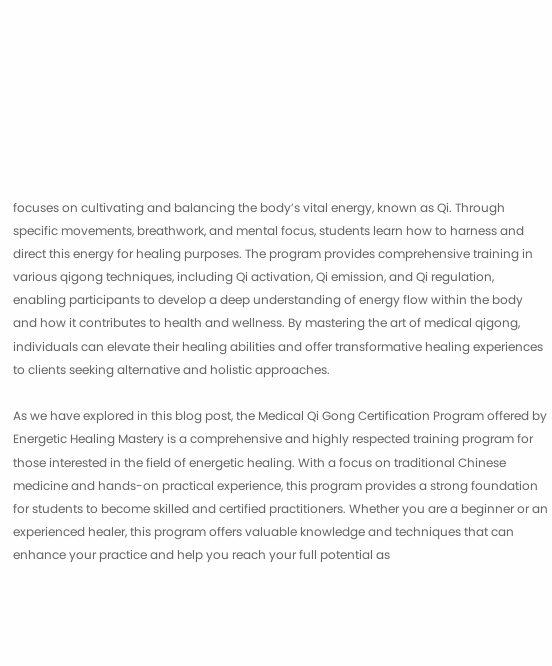focuses on cultivating and balancing the body’s vital energy, known as Qi. Through specific movements, breathwork, and mental focus, students learn how to harness and direct this energy for healing purposes. The program provides comprehensive training in various qigong techniques, including Qi activation, Qi emission, and Qi regulation, enabling participants to develop a deep understanding of energy flow within the body and how it contributes to health and wellness. By mastering the art of medical qigong, individuals can elevate their healing abilities and offer transformative healing experiences to clients seeking alternative and holistic approaches.

As we have explored in this blog post, the Medical Qi Gong Certification Program offered by Energetic Healing Mastery is a comprehensive and highly respected training program for those interested in the field of energetic healing. With a focus on traditional Chinese medicine and hands-on practical experience, this program provides a strong foundation for students to become skilled and certified practitioners. Whether you are a beginner or an experienced healer, this program offers valuable knowledge and techniques that can enhance your practice and help you reach your full potential as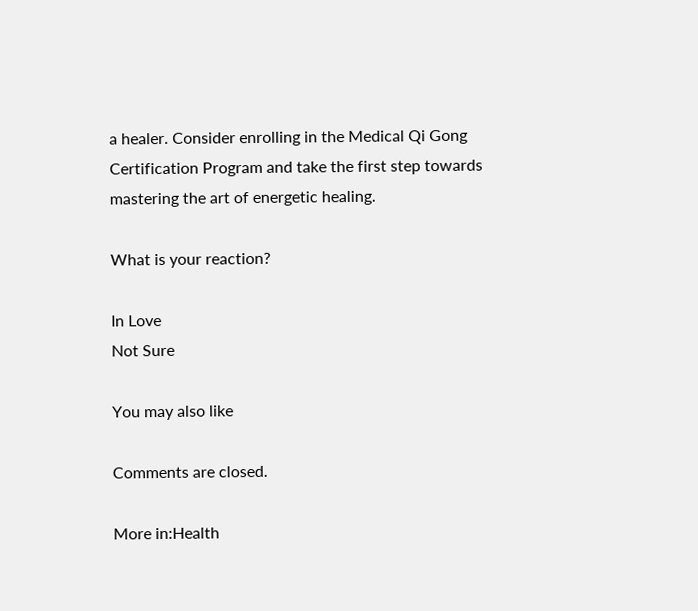a healer. Consider enrolling in the Medical Qi Gong Certification Program and take the first step towards mastering the art of energetic healing.

What is your reaction?

In Love
Not Sure

You may also like

Comments are closed.

More in:Health